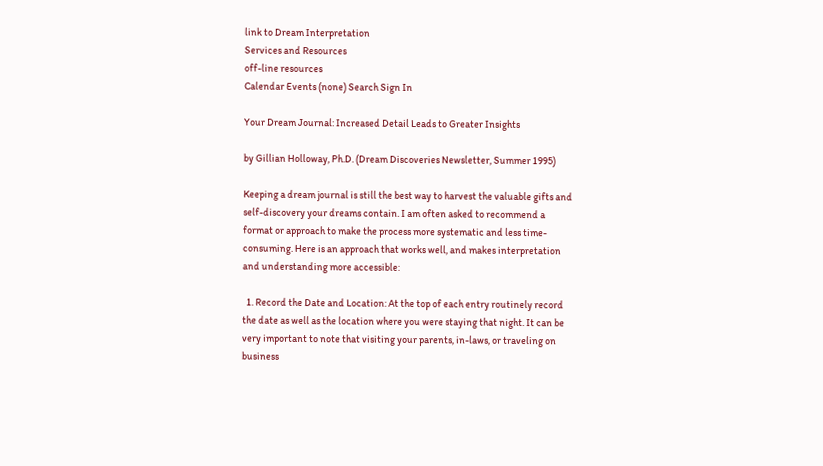link to Dream Interpretation
Services and Resources
off-line resources
Calendar Events (none) Search Sign In

Your Dream Journal: Increased Detail Leads to Greater Insights

by Gillian Holloway, Ph.D. (Dream Discoveries Newsletter, Summer 1995)

Keeping a dream journal is still the best way to harvest the valuable gifts and self-discovery your dreams contain. I am often asked to recommend a format or approach to make the process more systematic and less time-consuming. Here is an approach that works well, and makes interpretation and understanding more accessible:

  1. Record the Date and Location: At the top of each entry routinely record the date as well as the location where you were staying that night. It can be very important to note that visiting your parents, in-laws, or traveling on business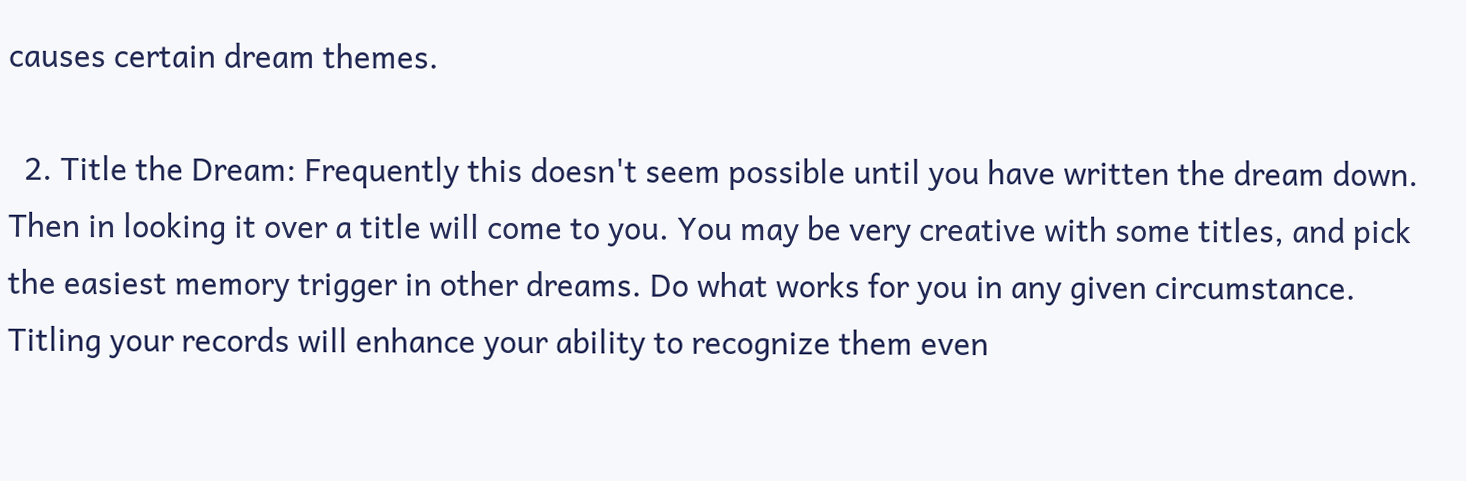causes certain dream themes.

  2. Title the Dream: Frequently this doesn't seem possible until you have written the dream down. Then in looking it over a title will come to you. You may be very creative with some titles, and pick the easiest memory trigger in other dreams. Do what works for you in any given circumstance. Titling your records will enhance your ability to recognize them even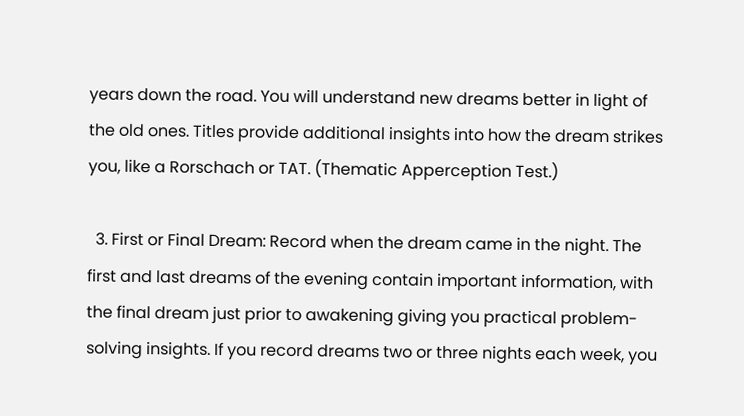years down the road. You will understand new dreams better in light of the old ones. Titles provide additional insights into how the dream strikes you, like a Rorschach or TAT. (Thematic Apperception Test.)

  3. First or Final Dream: Record when the dream came in the night. The first and last dreams of the evening contain important information, with the final dream just prior to awakening giving you practical problem-solving insights. If you record dreams two or three nights each week, you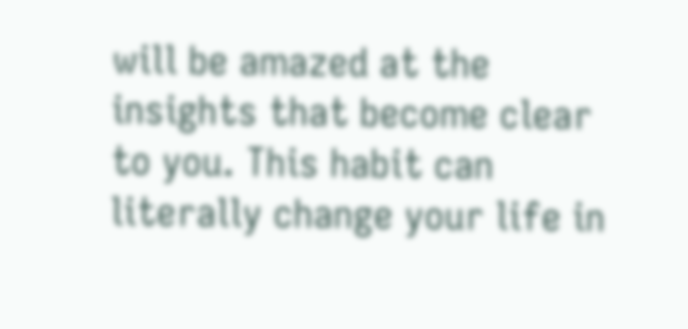will be amazed at the insights that become clear to you. This habit can literally change your life in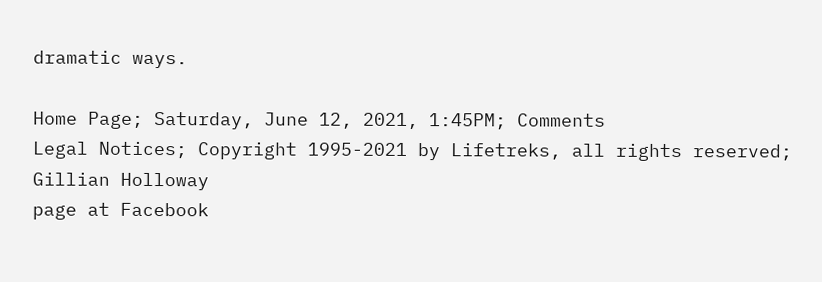dramatic ways.

Home Page; Saturday, June 12, 2021, 1:45PM; Comments
Legal Notices; Copyright 1995-2021 by Lifetreks, all rights reserved;
Gillian Holloway
page at Facebook